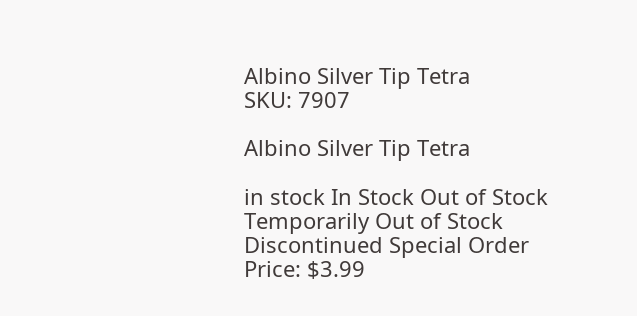Albino Silver Tip Tetra
SKU: 7907

Albino Silver Tip Tetra

in stock In Stock Out of Stock Temporarily Out of Stock Discontinued Special Order
Price: $3.99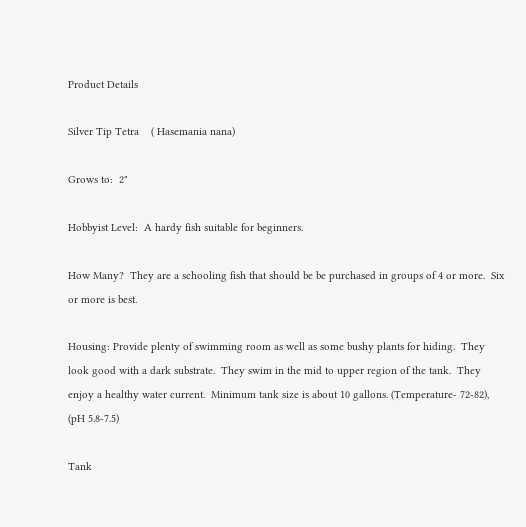Product Details

Silver Tip Tetra    ( Hasemania nana)

Grows to:  2"

Hobbyist Level:  A hardy fish suitable for beginners.

How Many?  They are a schooling fish that should be be purchased in groups of 4 or more.  Six or more is best.

Housing: Provide plenty of swimming room as well as some bushy plants for hiding.  They look good with a dark substrate.  They swim in the mid to upper region of the tank.  They enjoy a healthy water current.  Minimum tank size is about 10 gallons. (Temperature- 72-82),  (pH 5.8-7.5)

Tank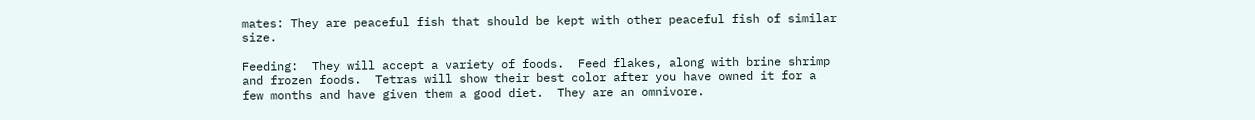mates: They are peaceful fish that should be kept with other peaceful fish of similar size.

Feeding:  They will accept a variety of foods.  Feed flakes, along with brine shrimp and frozen foods.  Tetras will show their best color after you have owned it for a few months and have given them a good diet.  They are an omnivore.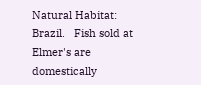Natural Habitat:  Brazil.   Fish sold at Elmer's are domestically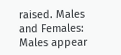raised. Males and Females:  Males appear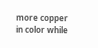more copper in color while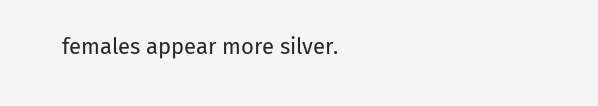females appear more silver.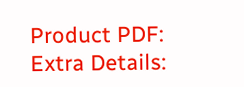Product PDF:
Extra Details: